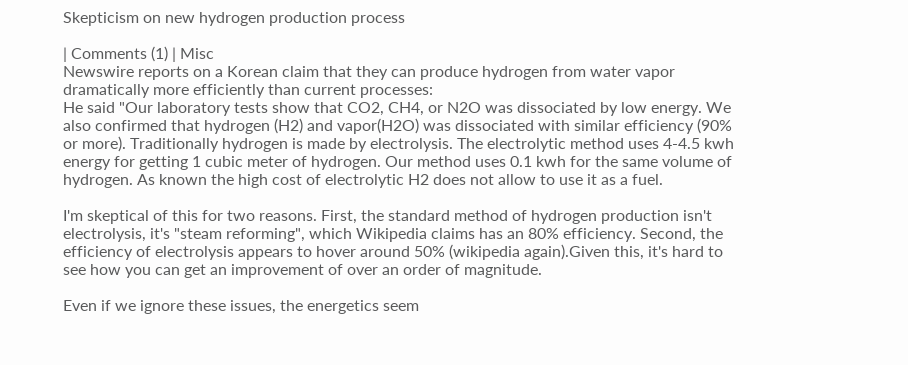Skepticism on new hydrogen production process

| Comments (1) | Misc
Newswire reports on a Korean claim that they can produce hydrogen from water vapor dramatically more efficiently than current processes:
He said "Our laboratory tests show that CO2, CH4, or N2O was dissociated by low energy. We also confirmed that hydrogen (H2) and vapor(H2O) was dissociated with similar efficiency (90% or more). Traditionally hydrogen is made by electrolysis. The electrolytic method uses 4-4.5 kwh energy for getting 1 cubic meter of hydrogen. Our method uses 0.1 kwh for the same volume of hydrogen. As known the high cost of electrolytic H2 does not allow to use it as a fuel.

I'm skeptical of this for two reasons. First, the standard method of hydrogen production isn't electrolysis, it's "steam reforming", which Wikipedia claims has an 80% efficiency. Second, the efficiency of electrolysis appears to hover around 50% (wikipedia again).Given this, it's hard to see how you can get an improvement of over an order of magnitude.

Even if we ignore these issues, the energetics seem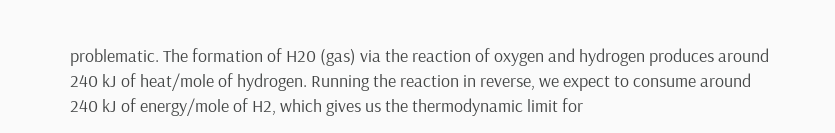problematic. The formation of H20 (gas) via the reaction of oxygen and hydrogen produces around 240 kJ of heat/mole of hydrogen. Running the reaction in reverse, we expect to consume around 240 kJ of energy/mole of H2, which gives us the thermodynamic limit for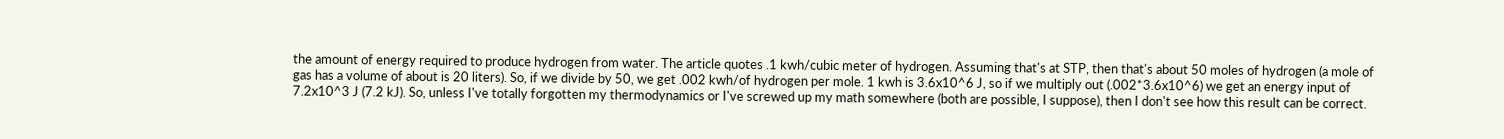the amount of energy required to produce hydrogen from water. The article quotes .1 kwh/cubic meter of hydrogen. Assuming that's at STP, then that's about 50 moles of hydrogen (a mole of gas has a volume of about is 20 liters). So, if we divide by 50, we get .002 kwh/of hydrogen per mole. 1 kwh is 3.6x10^6 J, so if we multiply out (.002*3.6x10^6) we get an energy input of 7.2x10^3 J (7.2 kJ). So, unless I've totally forgotten my thermodynamics or I've screwed up my math somewhere (both are possible, I suppose), then I don't see how this result can be correct.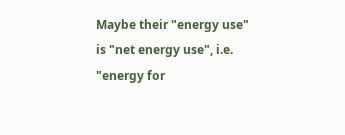Maybe their "energy use" is "net energy use", i.e. "energy for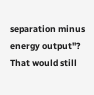separation minus energy output"? That would still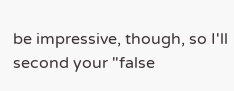be impressive, though, so I'll second your "false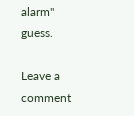alarm" guess.

Leave a comment